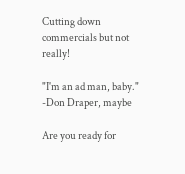Cutting down commercials but not really!

"I'm an ad man, baby."
-Don Draper, maybe

Are you ready for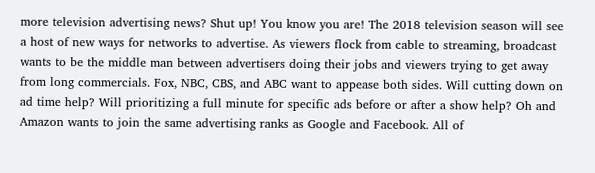more television advertising news? Shut up! You know you are! The 2018 television season will see a host of new ways for networks to advertise. As viewers flock from cable to streaming, broadcast wants to be the middle man between advertisers doing their jobs and viewers trying to get away from long commercials. Fox, NBC, CBS, and ABC want to appease both sides. Will cutting down on ad time help? Will prioritizing a full minute for specific ads before or after a show help? Oh and Amazon wants to join the same advertising ranks as Google and Facebook. All of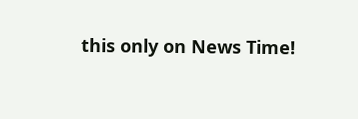this only on News Time!